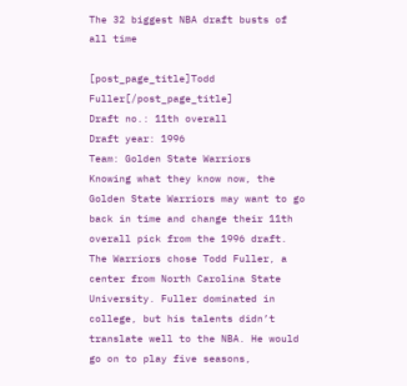The 32 biggest NBA draft busts of all time

[post_page_title]Todd Fuller[/post_page_title]
Draft no.: 11th overall
Draft year: 1996
Team: Golden State Warriors
Knowing what they know now, the Golden State Warriors may want to go back in time and change their 11th overall pick from the 1996 draft. The Warriors chose Todd Fuller, a center from North Carolina State University. Fuller dominated in college, but his talents didn’t translate well to the NBA. He would go on to play five seasons,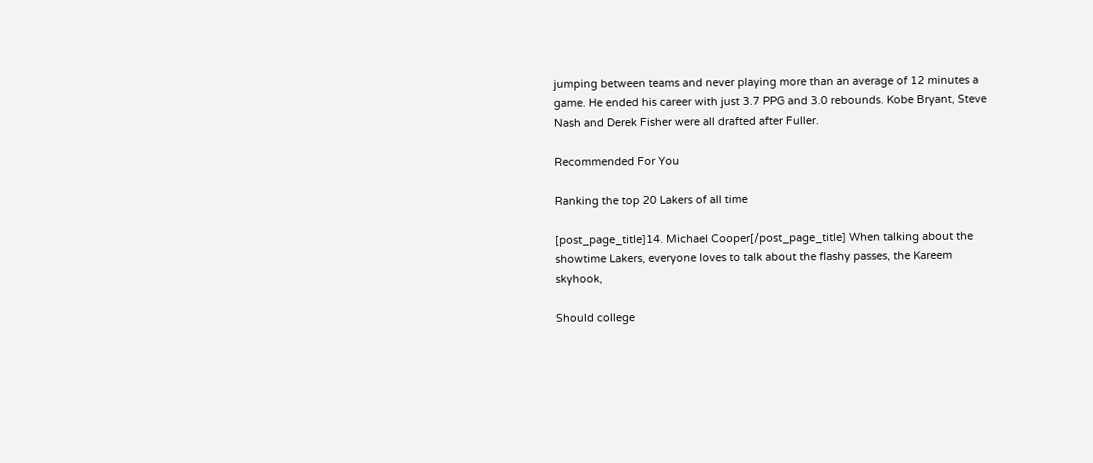jumping between teams and never playing more than an average of 12 minutes a game. He ended his career with just 3.7 PPG and 3.0 rebounds. Kobe Bryant, Steve Nash and Derek Fisher were all drafted after Fuller.

Recommended For You

Ranking the top 20 Lakers of all time

[post_page_title]14. Michael Cooper[/post_page_title] When talking about the showtime Lakers, everyone loves to talk about the flashy passes, the Kareem skyhook,

Should college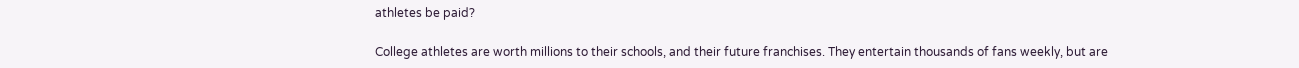athletes be paid?

College athletes are worth millions to their schools, and their future franchises. They entertain thousands of fans weekly, but are